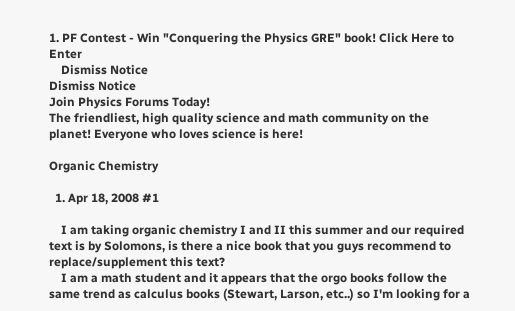1. PF Contest - Win "Conquering the Physics GRE" book! Click Here to Enter
    Dismiss Notice
Dismiss Notice
Join Physics Forums Today!
The friendliest, high quality science and math community on the planet! Everyone who loves science is here!

Organic Chemistry

  1. Apr 18, 2008 #1

    I am taking organic chemistry I and II this summer and our required text is by Solomons, is there a nice book that you guys recommend to replace/supplement this text?
    I am a math student and it appears that the orgo books follow the same trend as calculus books (Stewart, Larson, etc..) so I'm looking for a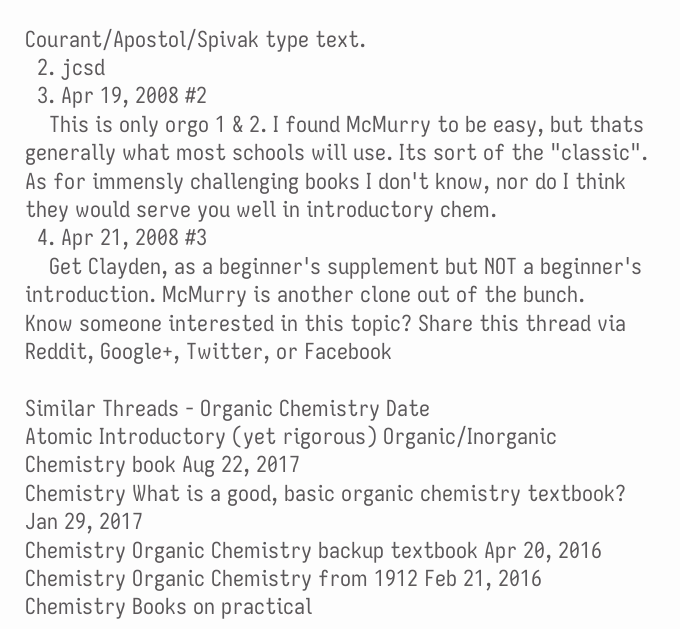Courant/Apostol/Spivak type text.
  2. jcsd
  3. Apr 19, 2008 #2
    This is only orgo 1 & 2. I found McMurry to be easy, but thats generally what most schools will use. Its sort of the "classic". As for immensly challenging books I don't know, nor do I think they would serve you well in introductory chem.
  4. Apr 21, 2008 #3
    Get Clayden, as a beginner's supplement but NOT a beginner's introduction. McMurry is another clone out of the bunch.
Know someone interested in this topic? Share this thread via Reddit, Google+, Twitter, or Facebook

Similar Threads - Organic Chemistry Date
Atomic Introductory (yet rigorous) Organic/Inorganic Chemistry book Aug 22, 2017
Chemistry What is a good, basic organic chemistry textbook? Jan 29, 2017
Chemistry Organic Chemistry backup textbook Apr 20, 2016
Chemistry Organic Chemistry from 1912 Feb 21, 2016
Chemistry Books on practical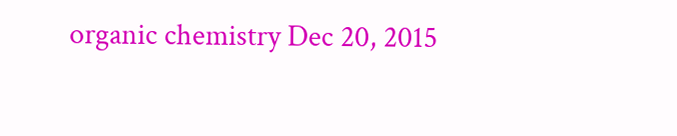organic chemistry Dec 20, 2015